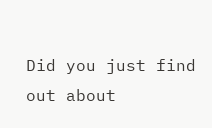Did you just find out about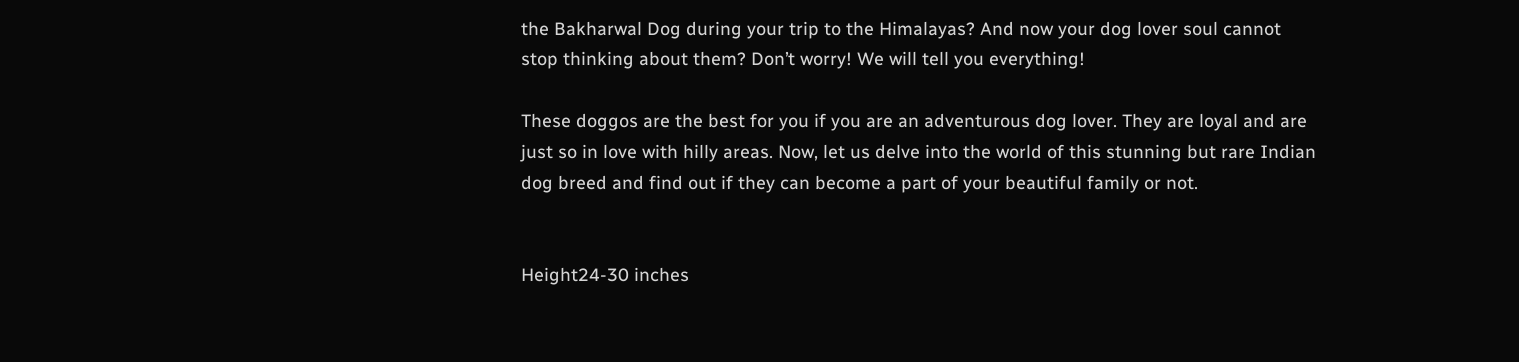the Bakharwal Dog during your trip to the Himalayas? And now your dog lover soul cannot stop thinking about them? Don’t worry! We will tell you everything!

These doggos are the best for you if you are an adventurous dog lover. They are loyal and are just so in love with hilly areas. Now, let us delve into the world of this stunning but rare Indian dog breed and find out if they can become a part of your beautiful family or not.


Height24-30 inches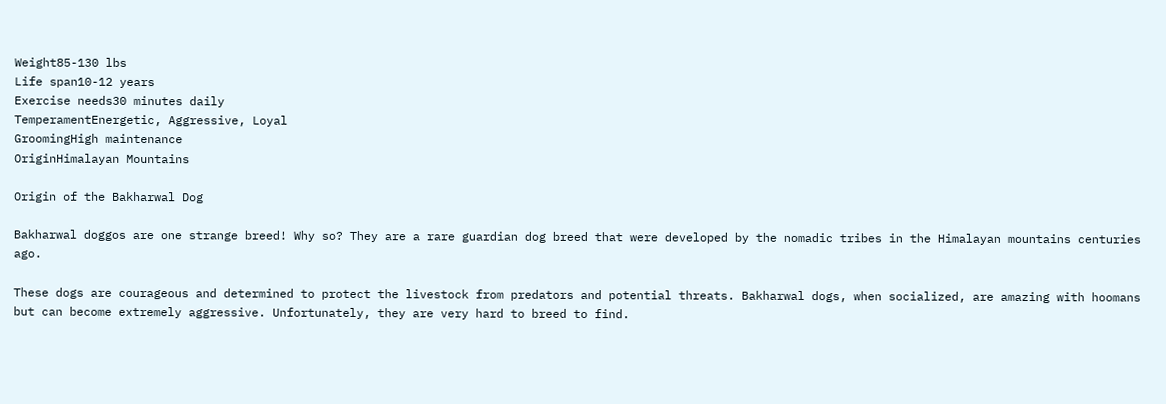Weight85-130 lbs
Life span10-12 years
Exercise needs30 minutes daily
TemperamentEnergetic, Aggressive, Loyal
GroomingHigh maintenance
OriginHimalayan Mountains

Origin of the Bakharwal Dog

Bakharwal doggos are one strange breed! Why so? They are a rare guardian dog breed that were developed by the nomadic tribes in the Himalayan mountains centuries ago.

These dogs are courageous and determined to protect the livestock from predators and potential threats. Bakharwal dogs, when socialized, are amazing with hoomans but can become extremely aggressive. Unfortunately, they are very hard to breed to find.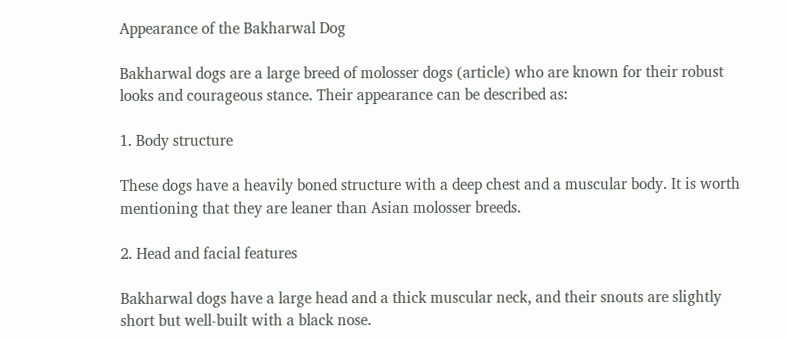Appearance of the Bakharwal Dog

Bakharwal dogs are a large breed of molosser dogs (article) who are known for their robust looks and courageous stance. Their appearance can be described as:

1. Body structure

These dogs have a heavily boned structure with a deep chest and a muscular body. It is worth mentioning that they are leaner than Asian molosser breeds.

2. Head and facial features

Bakharwal dogs have a large head and a thick muscular neck, and their snouts are slightly short but well-built with a black nose.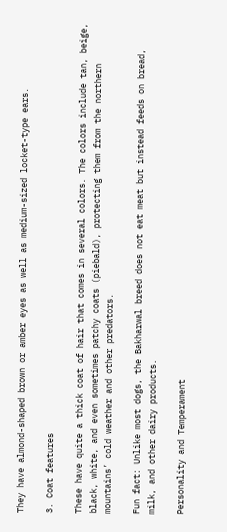They have almond-shaped brown or amber eyes as well as medium-sized locket-type ears.

3. Coat features

These have quite a thick coat of hair that comes in several colors. The colors include tan, beige, black, white, and even sometimes patchy coats (piebald), protecting them from the northern mountains’ cold weather and other predators.

Fun fact: Unlike most dogs, the Bakharwal breed does not eat meat but instead feeds on bread, milk, and other dairy products.

Personality and Temperament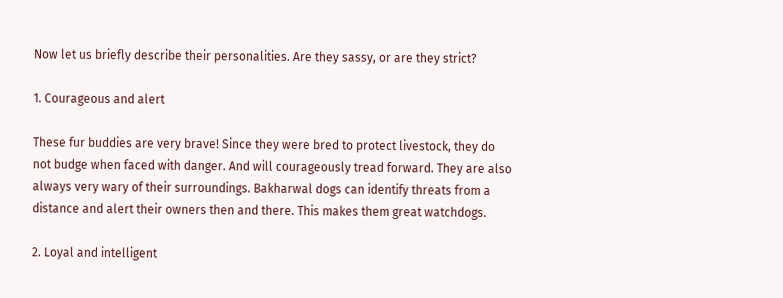Now let us briefly describe their personalities. Are they sassy, or are they strict?

1. Courageous and alert

These fur buddies are very brave! Since they were bred to protect livestock, they do not budge when faced with danger. And will courageously tread forward. They are also always very wary of their surroundings. Bakharwal dogs can identify threats from a distance and alert their owners then and there. This makes them great watchdogs.

2. Loyal and intelligent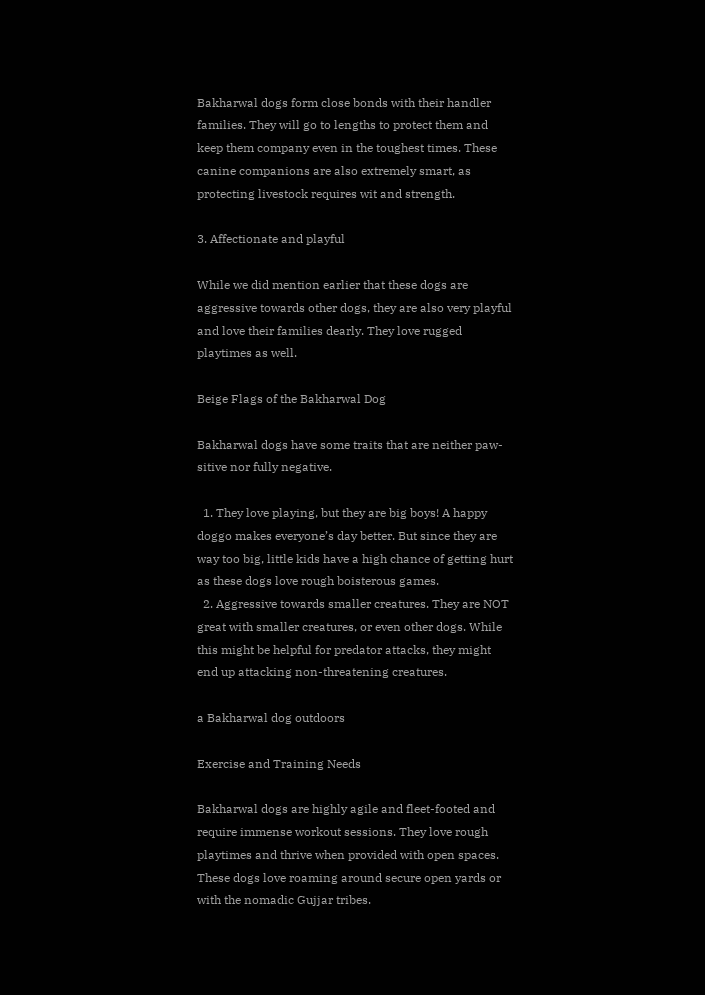Bakharwal dogs form close bonds with their handler families. They will go to lengths to protect them and keep them company even in the toughest times. These canine companions are also extremely smart, as protecting livestock requires wit and strength.

3. Affectionate and playful

While we did mention earlier that these dogs are aggressive towards other dogs, they are also very playful and love their families dearly. They love rugged playtimes as well.

Beige Flags of the Bakharwal Dog

Bakharwal dogs have some traits that are neither paw-sitive nor fully negative.

  1. They love playing, but they are big boys! A happy doggo makes everyone’s day better. But since they are way too big, little kids have a high chance of getting hurt as these dogs love rough boisterous games.
  2. Aggressive towards smaller creatures. They are NOT great with smaller creatures, or even other dogs. While this might be helpful for predator attacks, they might end up attacking non-threatening creatures.

a Bakharwal dog outdoors

Exercise and Training Needs

Bakharwal dogs are highly agile and fleet-footed and require immense workout sessions. They love rough playtimes and thrive when provided with open spaces. These dogs love roaming around secure open yards or with the nomadic Gujjar tribes.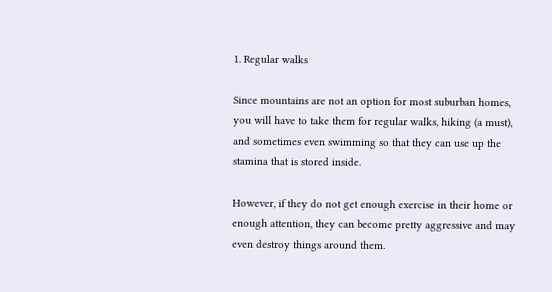1. Regular walks

Since mountains are not an option for most suburban homes, you will have to take them for regular walks, hiking (a must), and sometimes even swimming so that they can use up the stamina that is stored inside.

However, if they do not get enough exercise in their home or enough attention, they can become pretty aggressive and may even destroy things around them.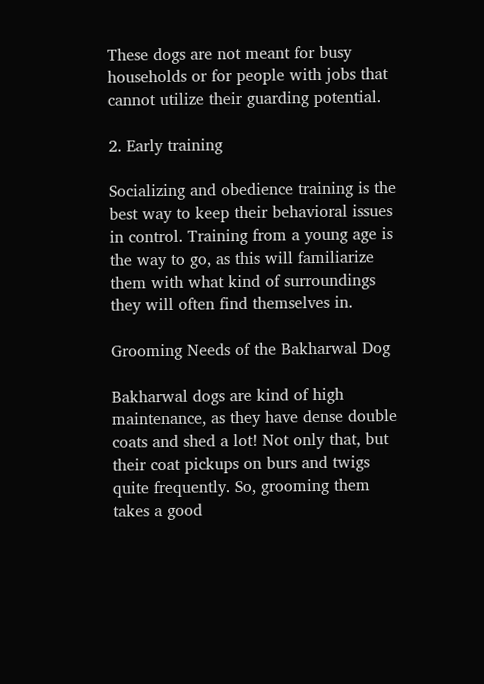These dogs are not meant for busy households or for people with jobs that cannot utilize their guarding potential.

2. Early training

Socializing and obedience training is the best way to keep their behavioral issues in control. Training from a young age is the way to go, as this will familiarize them with what kind of surroundings they will often find themselves in.

Grooming Needs of the Bakharwal Dog

Bakharwal dogs are kind of high maintenance, as they have dense double coats and shed a lot! Not only that, but their coat pickups on burs and twigs quite frequently. So, grooming them takes a good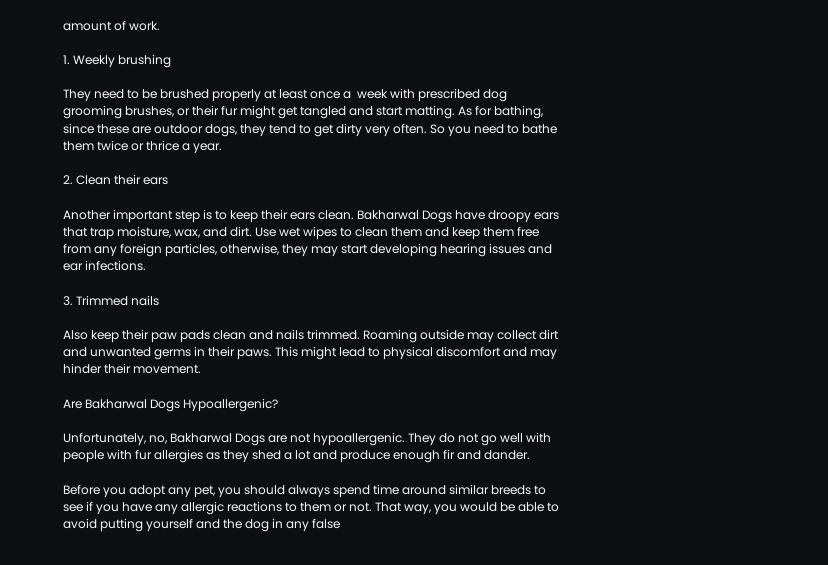amount of work.

1. Weekly brushing

They need to be brushed properly at least once a  week with prescribed dog grooming brushes, or their fur might get tangled and start matting. As for bathing, since these are outdoor dogs, they tend to get dirty very often. So you need to bathe them twice or thrice a year.

2. Clean their ears

Another important step is to keep their ears clean. Bakharwal Dogs have droopy ears that trap moisture, wax, and dirt. Use wet wipes to clean them and keep them free from any foreign particles, otherwise, they may start developing hearing issues and ear infections.

3. Trimmed nails

Also keep their paw pads clean and nails trimmed. Roaming outside may collect dirt and unwanted germs in their paws. This might lead to physical discomfort and may hinder their movement.

Are Bakharwal Dogs Hypoallergenic?

Unfortunately, no, Bakharwal Dogs are not hypoallergenic. They do not go well with people with fur allergies as they shed a lot and produce enough fir and dander.

Before you adopt any pet, you should always spend time around similar breeds to see if you have any allergic reactions to them or not. That way, you would be able to avoid putting yourself and the dog in any false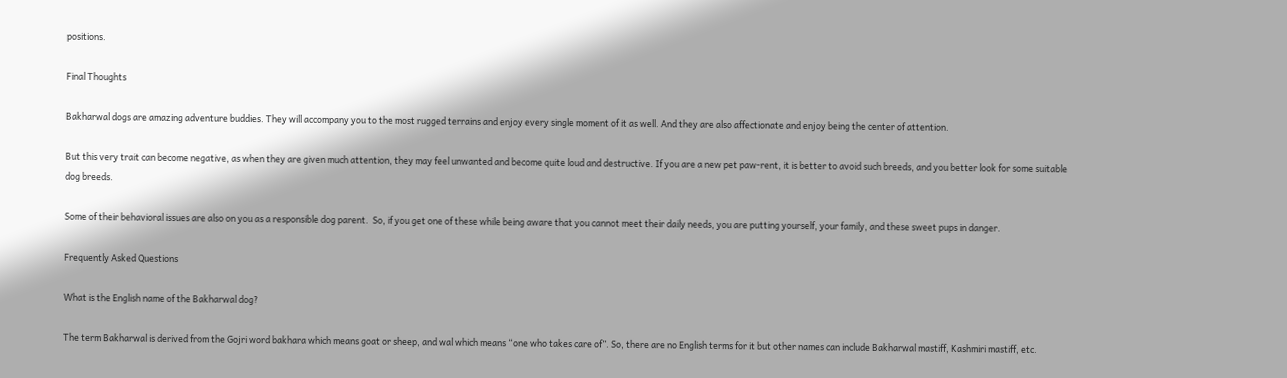positions.

Final Thoughts

Bakharwal dogs are amazing adventure buddies. They will accompany you to the most rugged terrains and enjoy every single moment of it as well. And they are also affectionate and enjoy being the center of attention.

But this very trait can become negative, as when they are given much attention, they may feel unwanted and become quite loud and destructive. If you are a new pet paw-rent, it is better to avoid such breeds, and you better look for some suitable dog breeds.

Some of their behavioral issues are also on you as a responsible dog parent.  So, if you get one of these while being aware that you cannot meet their daily needs, you are putting yourself, your family, and these sweet pups in danger.

Frequently Asked Questions

What is the English name of the Bakharwal dog?

The term Bakharwal is derived from the Gojri word bakhara which means goat or sheep, and wal which means “one who takes care of”. So, there are no English terms for it but other names can include Bakharwal mastiff, Kashmiri mastiff, etc.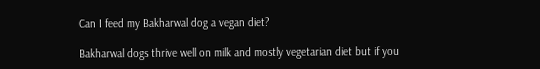Can I feed my Bakharwal dog a vegan diet?

Bakharwal dogs thrive well on milk and mostly vegetarian diet but if you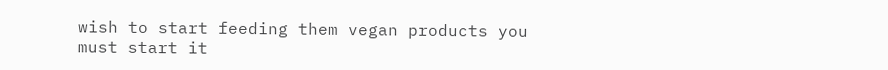wish to start feeding them vegan products you must start it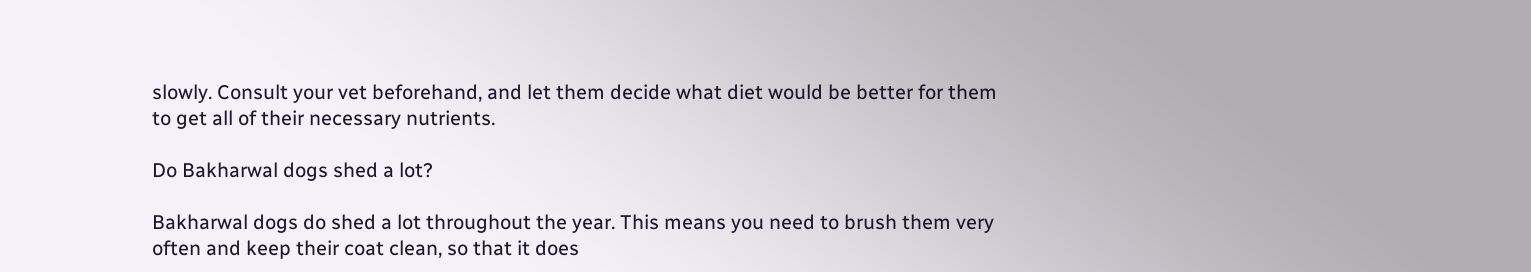slowly. Consult your vet beforehand, and let them decide what diet would be better for them to get all of their necessary nutrients.

Do Bakharwal dogs shed a lot?

Bakharwal dogs do shed a lot throughout the year. This means you need to brush them very often and keep their coat clean, so that it does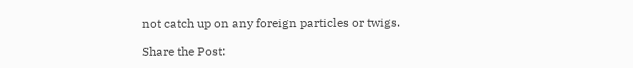not catch up on any foreign particles or twigs.

Share the Post: